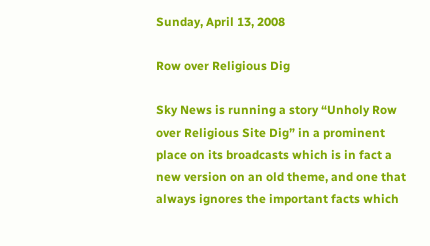Sunday, April 13, 2008

Row over Religious Dig

Sky News is running a story “Unholy Row over Religious Site Dig” in a prominent place on its broadcasts which is in fact a new version on an old theme, and one that always ignores the important facts which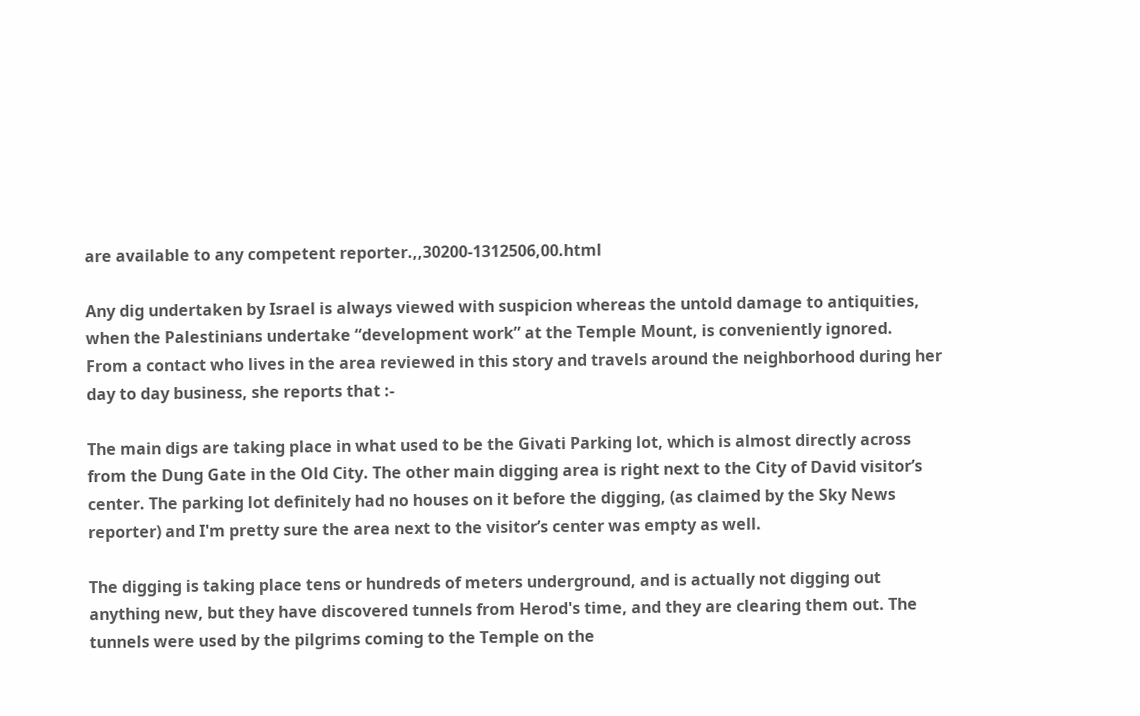are available to any competent reporter.,,30200-1312506,00.html

Any dig undertaken by Israel is always viewed with suspicion whereas the untold damage to antiquities, when the Palestinians undertake “development work” at the Temple Mount, is conveniently ignored.
From a contact who lives in the area reviewed in this story and travels around the neighborhood during her day to day business, she reports that :-

The main digs are taking place in what used to be the Givati Parking lot, which is almost directly across from the Dung Gate in the Old City. The other main digging area is right next to the City of David visitor’s center. The parking lot definitely had no houses on it before the digging, (as claimed by the Sky News reporter) and I'm pretty sure the area next to the visitor’s center was empty as well.

The digging is taking place tens or hundreds of meters underground, and is actually not digging out anything new, but they have discovered tunnels from Herod's time, and they are clearing them out. The tunnels were used by the pilgrims coming to the Temple on the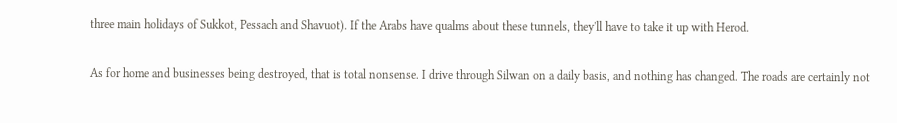three main holidays of Sukkot, Pessach and Shavuot). If the Arabs have qualms about these tunnels, they'll have to take it up with Herod.

As for home and businesses being destroyed, that is total nonsense. I drive through Silwan on a daily basis, and nothing has changed. The roads are certainly not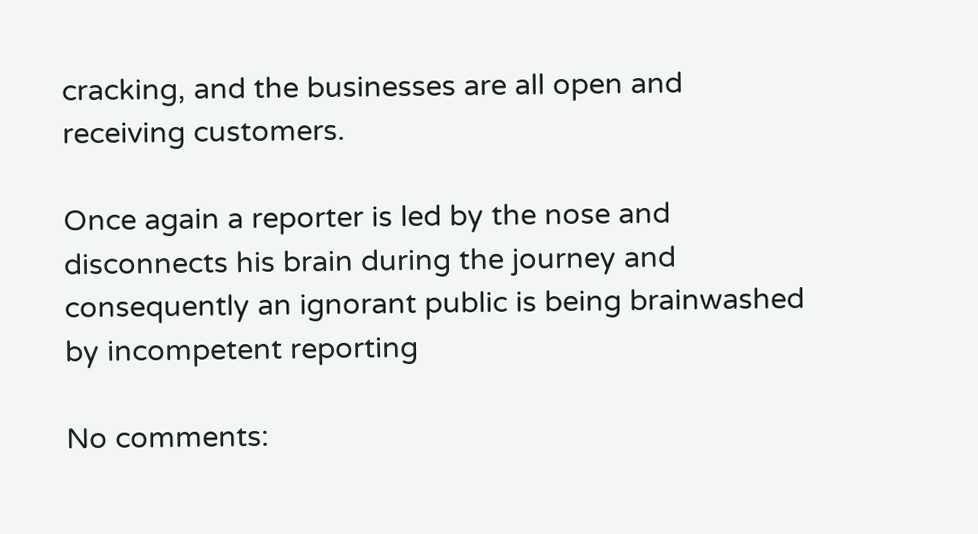cracking, and the businesses are all open and receiving customers.

Once again a reporter is led by the nose and disconnects his brain during the journey and consequently an ignorant public is being brainwashed by incompetent reporting

No comments: